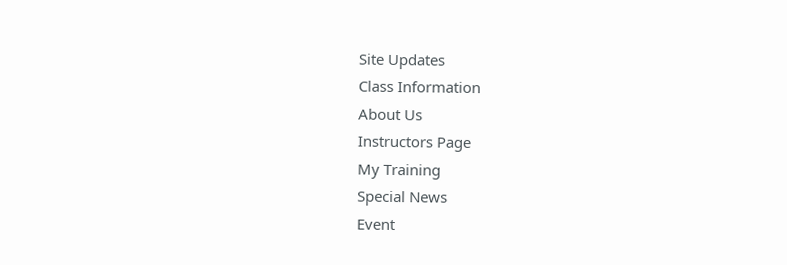Site Updates
Class Information
About Us
Instructors Page
My Training
Special News
Event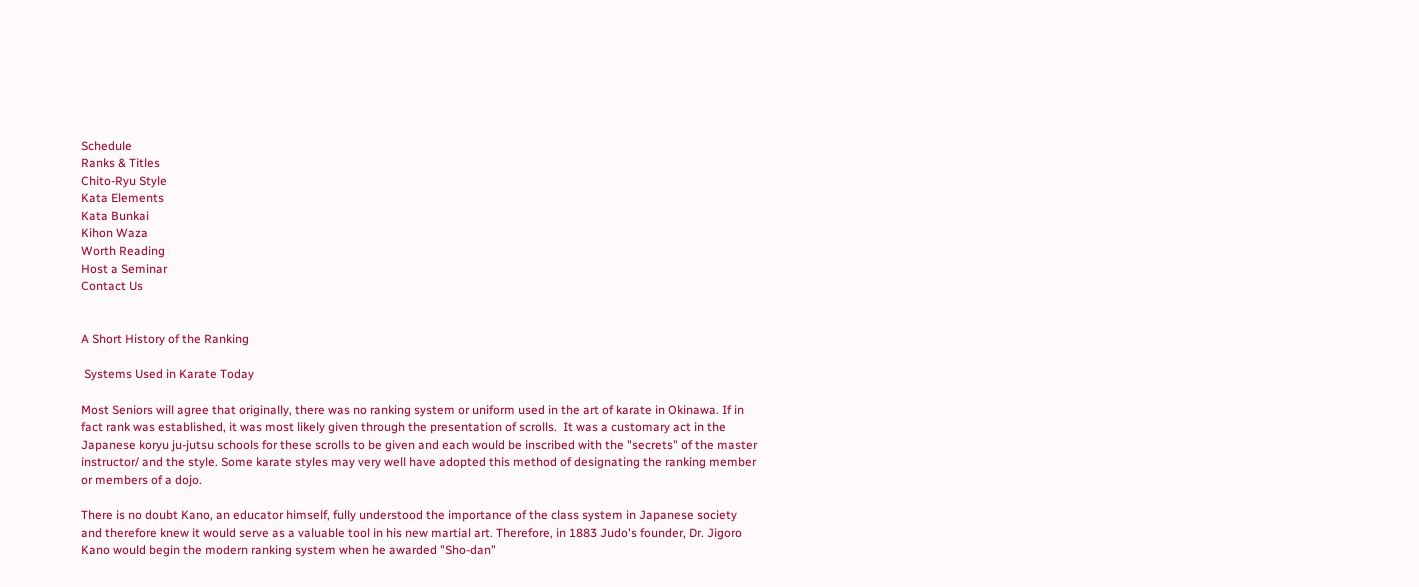Schedule
Ranks & Titles
Chito-Ryu Style
Kata Elements
Kata Bunkai
Kihon Waza
Worth Reading
Host a Seminar
Contact Us


A Short History of the Ranking

 Systems Used in Karate Today

Most Seniors will agree that originally, there was no ranking system or uniform used in the art of karate in Okinawa. If in fact rank was established, it was most likely given through the presentation of scrolls.  It was a customary act in the Japanese koryu ju-jutsu schools for these scrolls to be given and each would be inscribed with the "secrets" of the master instructor/ and the style. Some karate styles may very well have adopted this method of designating the ranking member or members of a dojo.

There is no doubt Kano, an educator himself, fully understood the importance of the class system in Japanese society and therefore knew it would serve as a valuable tool in his new martial art. Therefore, in 1883 Judo's founder, Dr. Jigoro Kano would begin the modern ranking system when he awarded "Sho-dan"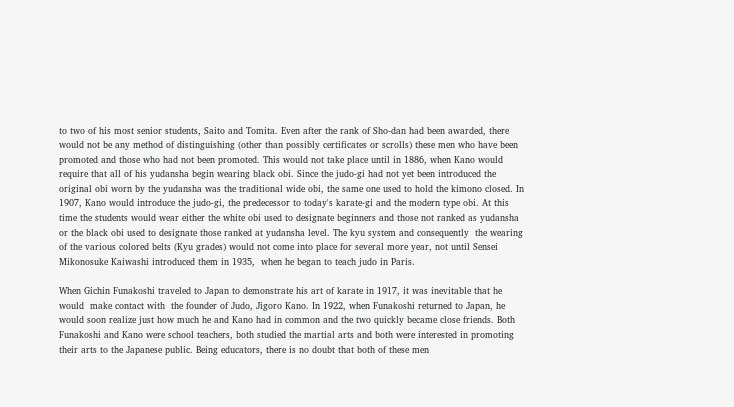to two of his most senior students, Saito and Tomita. Even after the rank of Sho-dan had been awarded, there would not be any method of distinguishing (other than possibly certificates or scrolls) these men who have been promoted and those who had not been promoted. This would not take place until in 1886, when Kano would require that all of his yudansha begin wearing black obi. Since the judo-gi had not yet been introduced the original obi worn by the yudansha was the traditional wide obi, the same one used to hold the kimono closed. In 1907, Kano would introduce the judo-gi, the predecessor to today's karate-gi and the modern type obi. At this time the students would wear either the white obi used to designate beginners and those not ranked as yudansha or the black obi used to designate those ranked at yudansha level. The kyu system and consequently  the wearing of the various colored belts (Kyu grades) would not come into place for several more year, not until Sensei Mikonosuke Kaiwashi introduced them in 1935,  when he began to teach judo in Paris.

When Gichin Funakoshi traveled to Japan to demonstrate his art of karate in 1917, it was inevitable that he would  make contact with  the founder of Judo, Jigoro Kano. In 1922, when Funakoshi returned to Japan, he would soon realize just how much he and Kano had in common and the two quickly became close friends. Both Funakoshi and Kano were school teachers, both studied the martial arts and both were interested in promoting their arts to the Japanese public. Being educators, there is no doubt that both of these men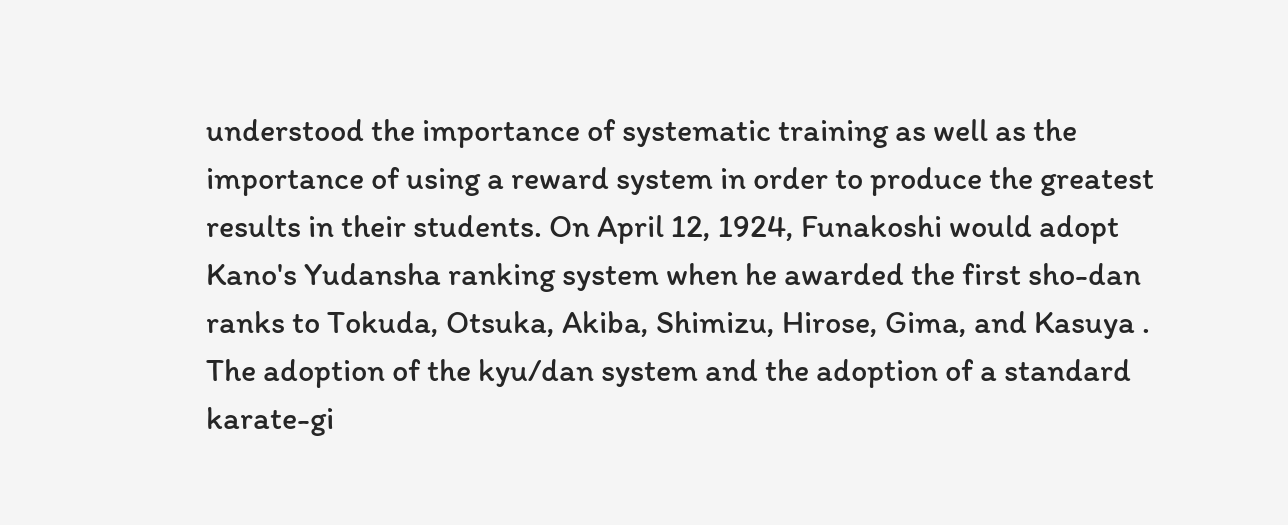understood the importance of systematic training as well as the importance of using a reward system in order to produce the greatest results in their students. On April 12, 1924, Funakoshi would adopt Kano's Yudansha ranking system when he awarded the first sho-dan ranks to Tokuda, Otsuka, Akiba, Shimizu, Hirose, Gima, and Kasuya . The adoption of the kyu/dan system and the adoption of a standard karate-gi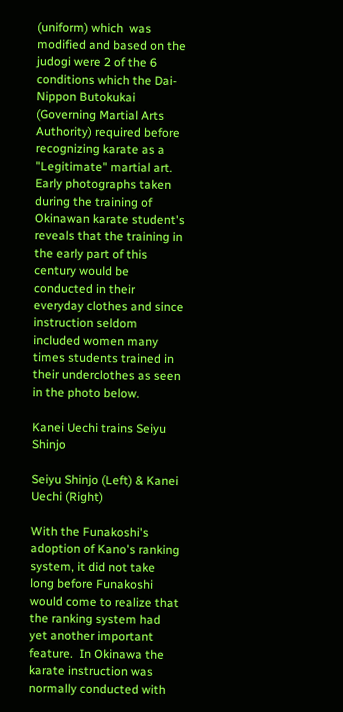(uniform) which  was modified and based on the judogi were 2 of the 6 conditions which the Dai-Nippon Butokukai (Governing Martial Arts Authority) required before recognizing karate as a "Legitimate" martial art. Early photographs taken during the training of Okinawan karate student's reveals that the training in the early part of this century would be conducted in their everyday clothes and since instruction seldom included women many times students trained in their underclothes as seen in the photo below.

Kanei Uechi trains Seiyu Shinjo

Seiyu Shinjo (Left) & Kanei Uechi (Right)

With the Funakoshi's adoption of Kano's ranking system, it did not take long before Funakoshi would come to realize that the ranking system had yet another important feature.  In Okinawa the karate instruction was normally conducted with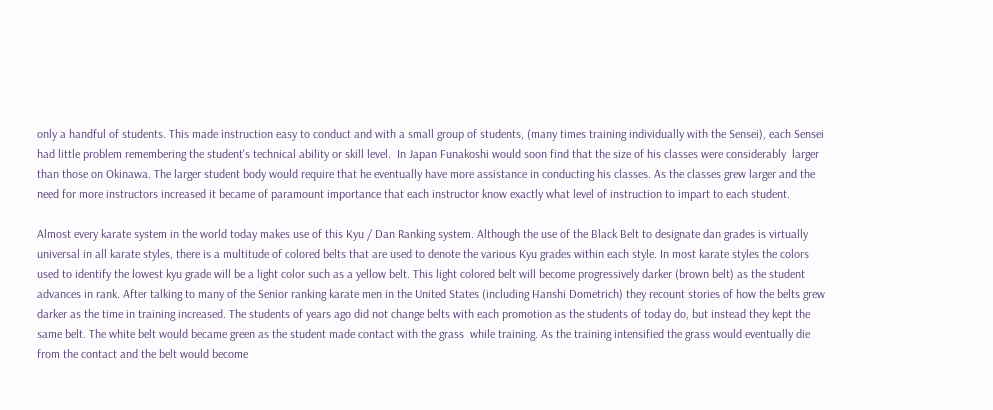only a handful of students. This made instruction easy to conduct and with a small group of students, (many times training individually with the Sensei), each Sensei had little problem remembering the student's technical ability or skill level.  In Japan Funakoshi would soon find that the size of his classes were considerably  larger than those on Okinawa. The larger student body would require that he eventually have more assistance in conducting his classes. As the classes grew larger and the need for more instructors increased it became of paramount importance that each instructor know exactly what level of instruction to impart to each student.

Almost every karate system in the world today makes use of this Kyu / Dan Ranking system. Although the use of the Black Belt to designate dan grades is virtually universal in all karate styles, there is a multitude of colored belts that are used to denote the various Kyu grades within each style. In most karate styles the colors used to identify the lowest kyu grade will be a light color such as a yellow belt. This light colored belt will become progressively darker (brown belt) as the student advances in rank. After talking to many of the Senior ranking karate men in the United States (including Hanshi Dometrich) they recount stories of how the belts grew darker as the time in training increased. The students of years ago did not change belts with each promotion as the students of today do, but instead they kept the same belt. The white belt would became green as the student made contact with the grass  while training. As the training intensified the grass would eventually die from the contact and the belt would become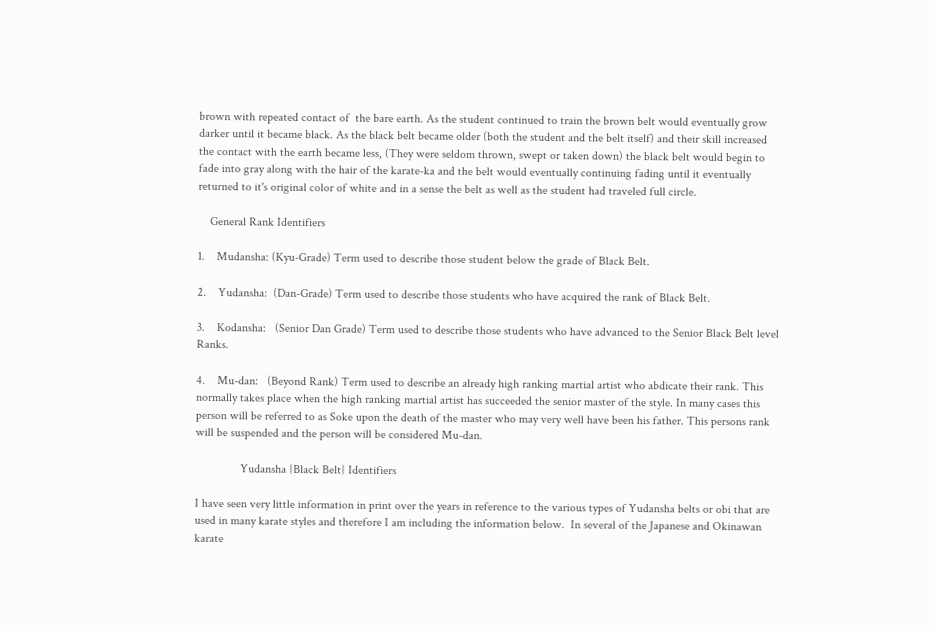brown with repeated contact of  the bare earth. As the student continued to train the brown belt would eventually grow darker until it became black. As the black belt became older (both the student and the belt itself) and their skill increased the contact with the earth became less, (They were seldom thrown, swept or taken down) the black belt would begin to fade into gray along with the hair of the karate-ka and the belt would eventually continuing fading until it eventually returned to it's original color of white and in a sense the belt as well as the student had traveled full circle.

    General Rank Identifiers

1.    Mudansha: (Kyu-Grade) Term used to describe those student below the grade of Black Belt.

2.    Yudansha:  (Dan-Grade) Term used to describe those students who have acquired the rank of Black Belt.

3.    Kodansha:   (Senior Dan Grade) Term used to describe those students who have advanced to the Senior Black Belt level Ranks.

4.    Mu-dan:   (Beyond Rank) Term used to describe an already high ranking martial artist who abdicate their rank. This normally takes place when the high ranking martial artist has succeeded the senior master of the style. In many cases this person will be referred to as Soke upon the death of the master who may very well have been his father. This persons rank will be suspended and the person will be considered Mu-dan.

               Yudansha {Black Belt} Identifiers

I have seen very little information in print over the years in reference to the various types of Yudansha belts or obi that are used in many karate styles and therefore I am including the information below.  In several of the Japanese and Okinawan karate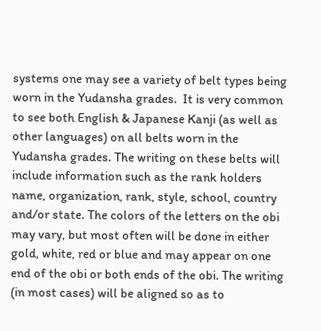systems one may see a variety of belt types being worn in the Yudansha grades.  It is very common to see both English & Japanese Kanji (as well as other languages) on all belts worn in the Yudansha grades. The writing on these belts will include information such as the rank holders name, organization, rank, style, school, country and/or state. The colors of the letters on the obi may vary, but most often will be done in either gold, white, red or blue and may appear on one end of the obi or both ends of the obi. The writing (in most cases) will be aligned so as to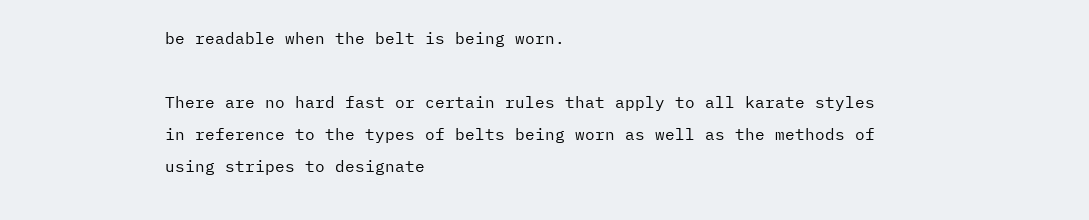be readable when the belt is being worn.

There are no hard fast or certain rules that apply to all karate styles in reference to the types of belts being worn as well as the methods of using stripes to designate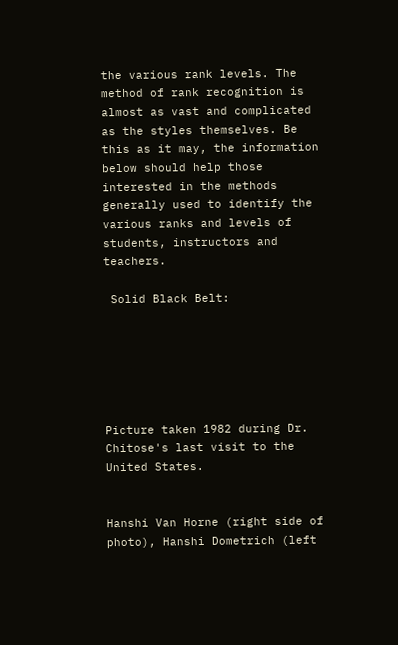the various rank levels. The method of rank recognition is almost as vast and complicated as the styles themselves. Be this as it may, the information below should help those interested in the methods generally used to identify the various ranks and levels of students, instructors and teachers.

 Solid Black Belt:






Picture taken 1982 during Dr. Chitose's last visit to the United States.


Hanshi Van Horne (right side of photo), Hanshi Dometrich (left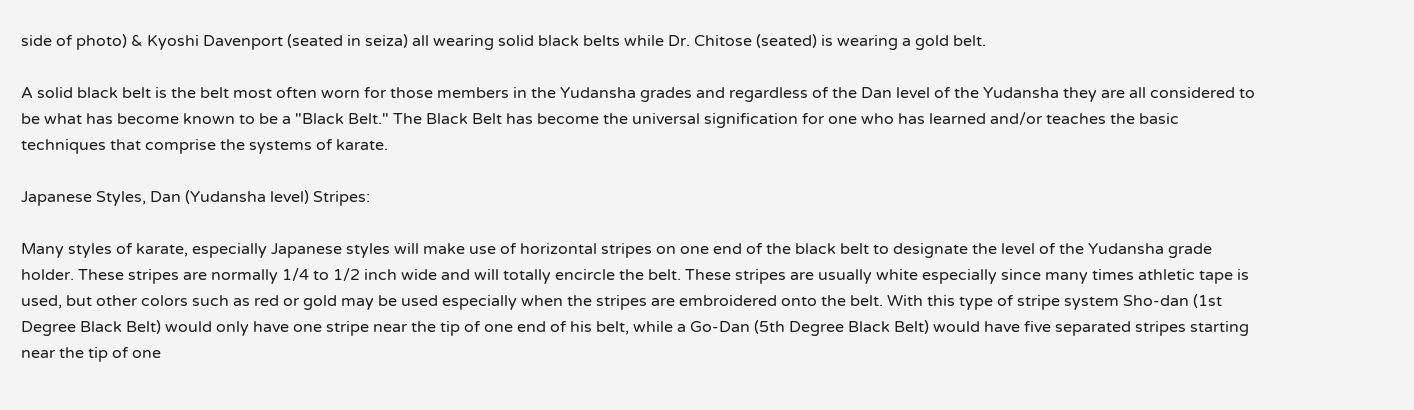side of photo) & Kyoshi Davenport (seated in seiza) all wearing solid black belts while Dr. Chitose (seated) is wearing a gold belt.

A solid black belt is the belt most often worn for those members in the Yudansha grades and regardless of the Dan level of the Yudansha they are all considered to be what has become known to be a "Black Belt." The Black Belt has become the universal signification for one who has learned and/or teaches the basic techniques that comprise the systems of karate.

Japanese Styles, Dan (Yudansha level) Stripes:

Many styles of karate, especially Japanese styles will make use of horizontal stripes on one end of the black belt to designate the level of the Yudansha grade holder. These stripes are normally 1/4 to 1/2 inch wide and will totally encircle the belt. These stripes are usually white especially since many times athletic tape is used, but other colors such as red or gold may be used especially when the stripes are embroidered onto the belt. With this type of stripe system Sho-dan (1st Degree Black Belt) would only have one stripe near the tip of one end of his belt, while a Go-Dan (5th Degree Black Belt) would have five separated stripes starting near the tip of one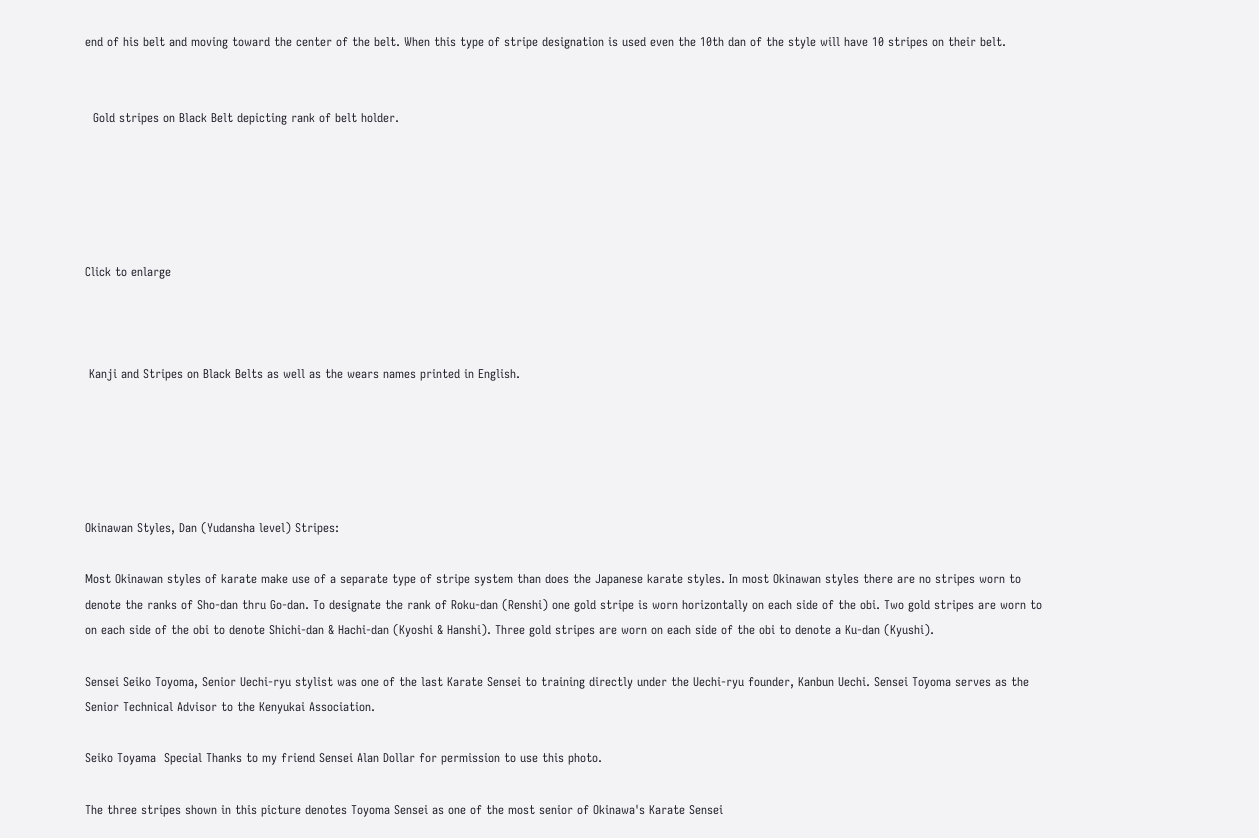end of his belt and moving toward the center of the belt. When this type of stripe designation is used even the 10th dan of the style will have 10 stripes on their belt.


  Gold stripes on Black Belt depicting rank of belt holder.





Click to enlarge



 Kanji and Stripes on Black Belts as well as the wears names printed in English.





Okinawan Styles, Dan (Yudansha level) Stripes:

Most Okinawan styles of karate make use of a separate type of stripe system than does the Japanese karate styles. In most Okinawan styles there are no stripes worn to denote the ranks of Sho-dan thru Go-dan. To designate the rank of Roku-dan (Renshi) one gold stripe is worn horizontally on each side of the obi. Two gold stripes are worn to on each side of the obi to denote Shichi-dan & Hachi-dan (Kyoshi & Hanshi). Three gold stripes are worn on each side of the obi to denote a Ku-dan (Kyushi).

Sensei Seiko Toyoma, Senior Uechi-ryu stylist was one of the last Karate Sensei to training directly under the Uechi-ryu founder, Kanbun Uechi. Sensei Toyoma serves as the Senior Technical Advisor to the Kenyukai Association.

Seiko Toyama  Special Thanks to my friend Sensei Alan Dollar for permission to use this photo.

The three stripes shown in this picture denotes Toyoma Sensei as one of the most senior of Okinawa's Karate Sensei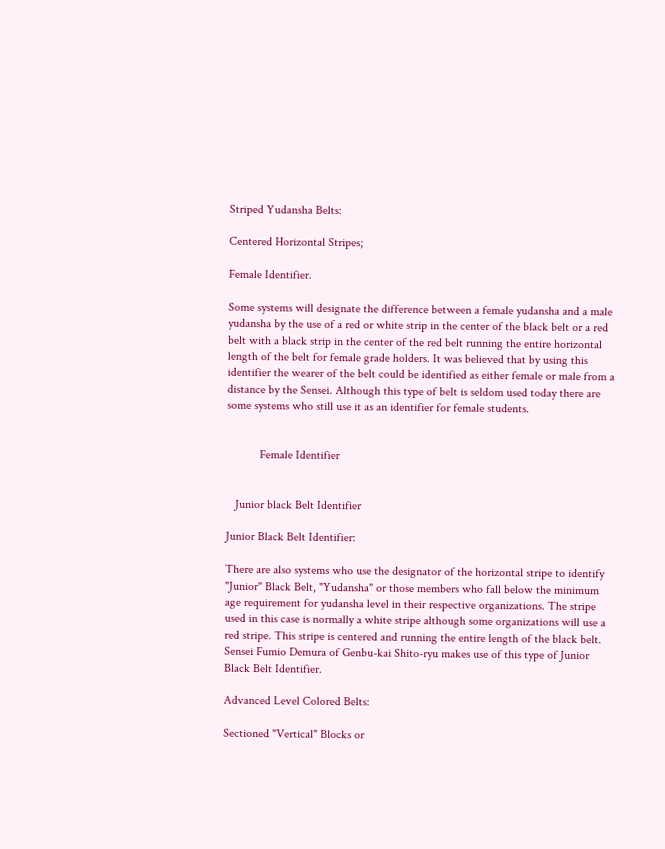Striped Yudansha Belts:

Centered Horizontal Stripes;

Female Identifier.

Some systems will designate the difference between a female yudansha and a male yudansha by the use of a red or white strip in the center of the black belt or a red belt with a black strip in the center of the red belt running the entire horizontal length of the belt for female grade holders. It was believed that by using this identifier the wearer of the belt could be identified as either female or male from a distance by the Sensei. Although this type of belt is seldom used today there are some systems who still use it as an identifier for female students.


           Female Identifier


   Junior black Belt Identifier

Junior Black Belt Identifier:

There are also systems who use the designator of the horizontal stripe to identify "Junior" Black Belt, "Yudansha" or those members who fall below the minimum age requirement for yudansha level in their respective organizations. The stripe used in this case is normally a white stripe although some organizations will use a red stripe. This stripe is centered and running the entire length of the black belt. Sensei Fumio Demura of Genbu-kai Shito-ryu makes use of this type of Junior Black Belt Identifier.

Advanced Level Colored Belts:

Sectioned "Vertical" Blocks or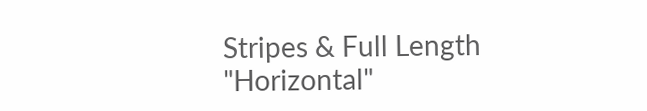Stripes & Full Length "Horizontal"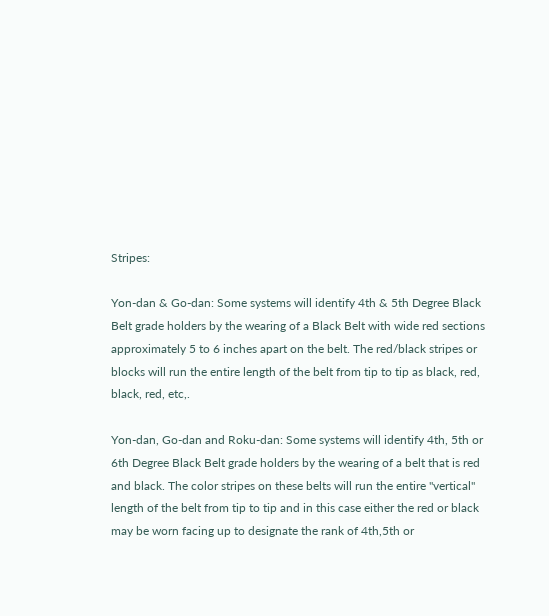Stripes:

Yon-dan & Go-dan: Some systems will identify 4th & 5th Degree Black Belt grade holders by the wearing of a Black Belt with wide red sections approximately 5 to 6 inches apart on the belt. The red/black stripes or blocks will run the entire length of the belt from tip to tip as black, red, black, red, etc,.

Yon-dan, Go-dan and Roku-dan: Some systems will identify 4th, 5th or 6th Degree Black Belt grade holders by the wearing of a belt that is red and black. The color stripes on these belts will run the entire "vertical" length of the belt from tip to tip and in this case either the red or black may be worn facing up to designate the rank of 4th,5th or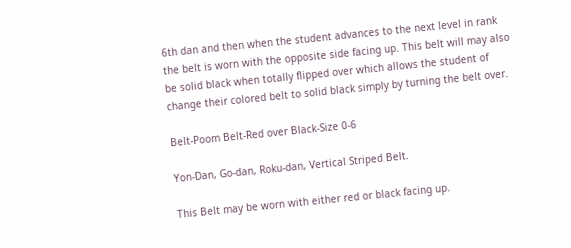6th dan and then when the student advances to the next level in rank the belt is worn with the opposite side facing up. This belt will may also be solid black when totally flipped over which allows the student of change their colored belt to solid black simply by turning the belt over.

Belt-Poom Belt-Red over Black-Size 0-6

Yon-Dan, Go-dan, Roku-dan, Vertical Striped Belt.

This Belt may be worn with either red or black facing up.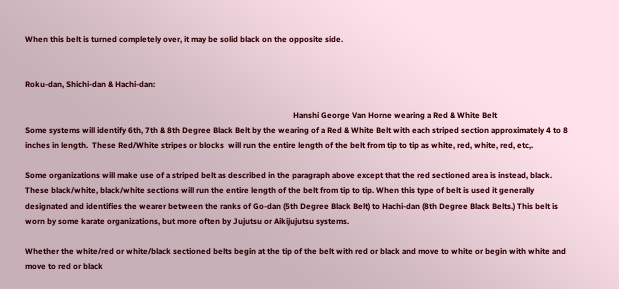When this belt is turned completely over, it may be solid black on the opposite side.


Roku-dan, Shichi-dan & Hachi-dan:

                                                                                                                                      Hanshi George Van Horne wearing a Red & White Belt                                                                                    Some systems will identify 6th, 7th & 8th Degree Black Belt by the wearing of a Red & White Belt with each striped section approximately 4 to 8  inches in length.  These Red/White stripes or blocks  will run the entire length of the belt from tip to tip as white, red, white, red, etc,.

Some organizations will make use of a striped belt as described in the paragraph above except that the red sectioned area is instead, black. These black/white, black/white sections will run the entire length of the belt from tip to tip. When this type of belt is used it generally designated and identifies the wearer between the ranks of Go-dan (5th Degree Black Belt) to Hachi-dan (8th Degree Black Belts.) This belt is worn by some karate organizations, but more often by Jujutsu or Aikijujutsu systems.

Whether the white/red or white/black sectioned belts begin at the tip of the belt with red or black and move to white or begin with white and move to red or black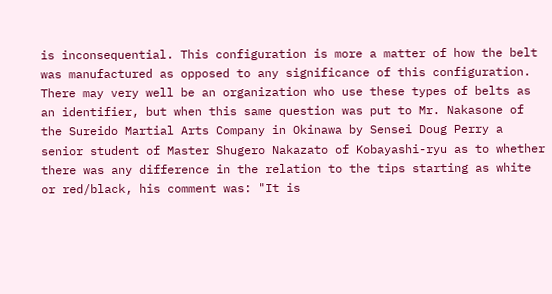is inconsequential. This configuration is more a matter of how the belt was manufactured as opposed to any significance of this configuration. There may very well be an organization who use these types of belts as an identifier, but when this same question was put to Mr. Nakasone of the Sureido Martial Arts Company in Okinawa by Sensei Doug Perry a senior student of Master Shugero Nakazato of Kobayashi-ryu as to whether there was any difference in the relation to the tips starting as white or red/black, his comment was: "It is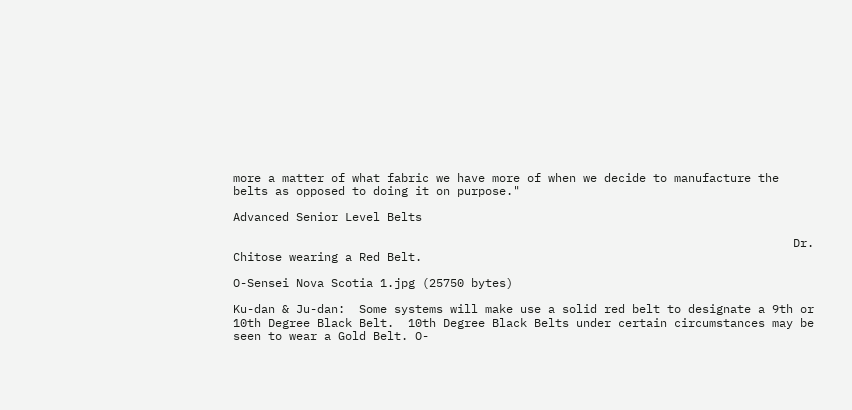more a matter of what fabric we have more of when we decide to manufacture the belts as opposed to doing it on purpose."

Advanced Senior Level Belts

                                                                                Dr. Chitose wearing a Red Belt.

O-Sensei Nova Scotia 1.jpg (25750 bytes)

Ku-dan & Ju-dan:  Some systems will make use a solid red belt to designate a 9th or 10th Degree Black Belt.  10th Degree Black Belts under certain circumstances may be seen to wear a Gold Belt. O-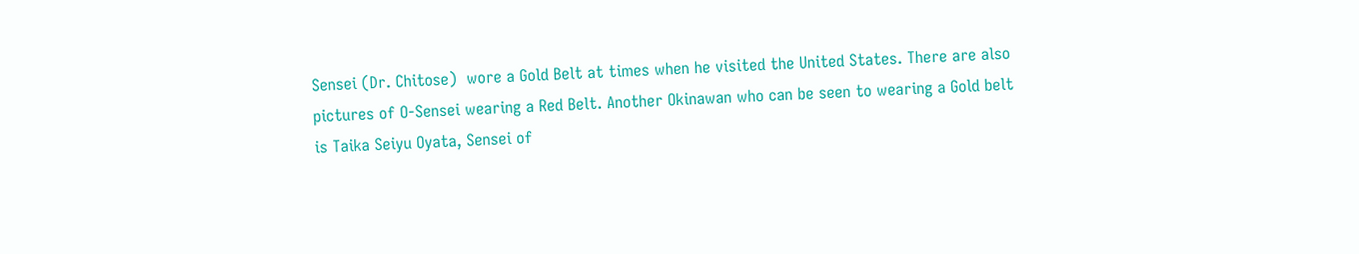Sensei (Dr. Chitose)  wore a Gold Belt at times when he visited the United States. There are also pictures of O-Sensei wearing a Red Belt. Another Okinawan who can be seen to wearing a Gold belt is Taika Seiyu Oyata, Sensei of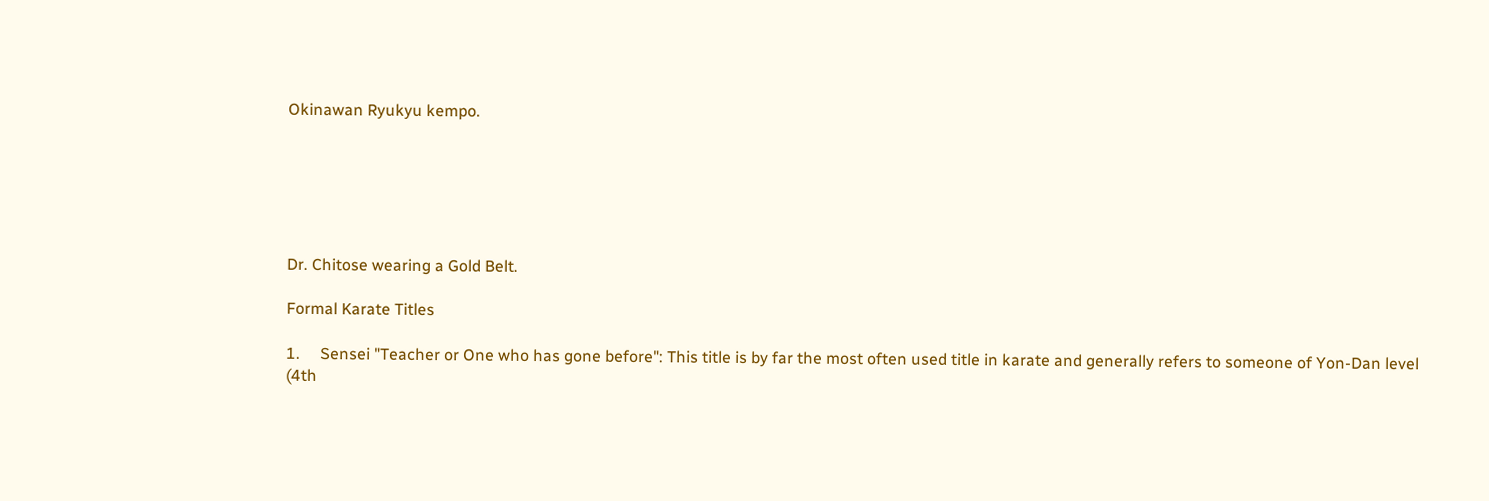Okinawan Ryukyu kempo.






Dr. Chitose wearing a Gold Belt.

Formal Karate Titles

1.     Sensei "Teacher or One who has gone before": This title is by far the most often used title in karate and generally refers to someone of Yon-Dan level (4th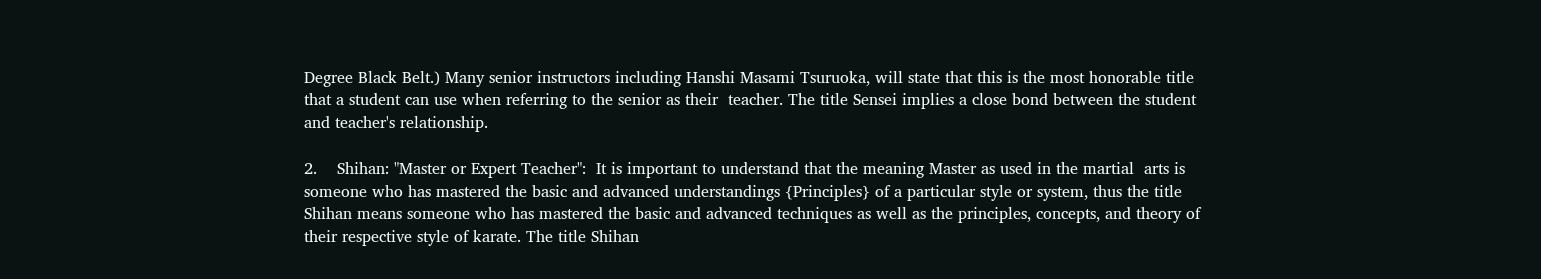Degree Black Belt.) Many senior instructors including Hanshi Masami Tsuruoka, will state that this is the most honorable title that a student can use when referring to the senior as their  teacher. The title Sensei implies a close bond between the student and teacher's relationship.

2.    Shihan: "Master or Expert Teacher":  It is important to understand that the meaning Master as used in the martial  arts is someone who has mastered the basic and advanced understandings {Principles} of a particular style or system, thus the title Shihan means someone who has mastered the basic and advanced techniques as well as the principles, concepts, and theory of their respective style of karate. The title Shihan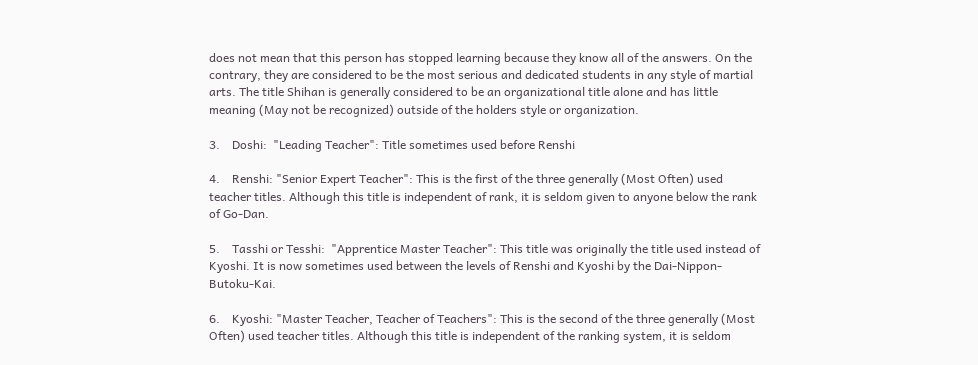does not mean that this person has stopped learning because they know all of the answers. On the contrary, they are considered to be the most serious and dedicated students in any style of martial arts. The title Shihan is generally considered to be an organizational title alone and has little meaning (May not be recognized) outside of the holders style or organization.

3.    Doshi:  "Leading Teacher": Title sometimes used before Renshi

4.    Renshi: "Senior Expert Teacher": This is the first of the three generally (Most Often) used teacher titles. Although this title is independent of rank, it is seldom given to anyone below the rank of Go-Dan.

5.    Tasshi or Tesshi:  "Apprentice Master Teacher": This title was originally the title used instead of Kyoshi. It is now sometimes used between the levels of Renshi and Kyoshi by the Dai-Nippon-Butoku-Kai.

6.    Kyoshi: "Master Teacher, Teacher of Teachers": This is the second of the three generally (Most Often) used teacher titles. Although this title is independent of the ranking system, it is seldom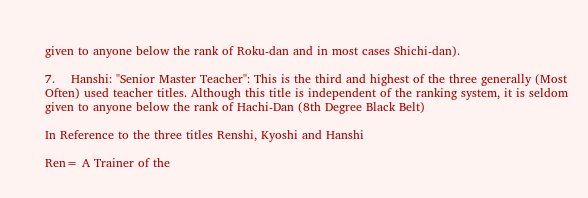given to anyone below the rank of Roku-dan and in most cases Shichi-dan).

7.    Hanshi: "Senior Master Teacher": This is the third and highest of the three generally (Most Often) used teacher titles. Although this title is independent of the ranking system, it is seldom given to anyone below the rank of Hachi-Dan (8th Degree Black Belt)

In Reference to the three titles Renshi, Kyoshi and Hanshi

Ren= A Trainer of the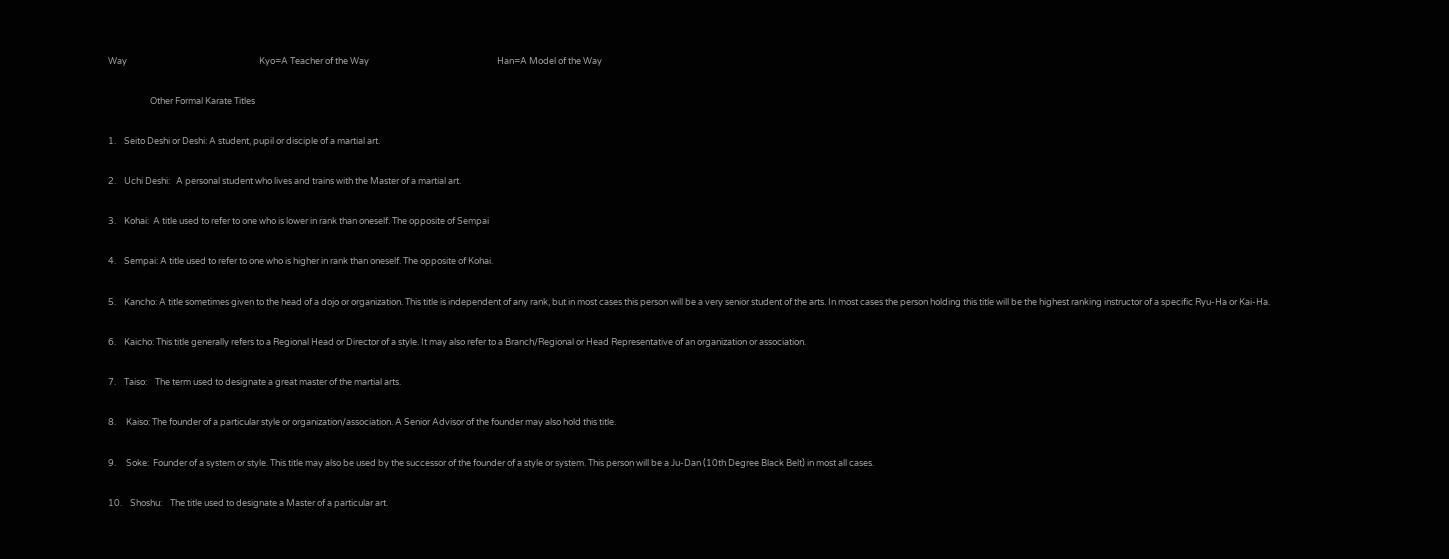Way                                                                  Kyo=A Teacher of the Way                                                                Han=A Model of the Way

                     Other Formal Karate Titles

1.    Seito Deshi or Deshi: A student, pupil or disciple of a martial art.

2.    Uchi Deshi:   A personal student who lives and trains with the Master of a martial art.

3.    Kohai:  A title used to refer to one who is lower in rank than oneself. The opposite of Sempai

4.    Sempai: A title used to refer to one who is higher in rank than oneself. The opposite of Kohai.

5.    Kancho: A title sometimes given to the head of a dojo or organization. This title is independent of any rank, but in most cases this person will be a very senior student of the arts. In most cases the person holding this title will be the highest ranking instructor of a specific Ryu-Ha or Kai-Ha.

6.    Kaicho: This title generally refers to a Regional Head or Director of a style. It may also refer to a Branch/Regional or Head Representative of an organization or association.

7.    Taiso:    The term used to designate a great master of the martial arts.

8.     Kaiso: The founder of a particular style or organization/association. A Senior Advisor of the founder may also hold this title.

9.     Soke:  Founder of a system or style. This title may also be used by the successor of the founder of a style or system. This person will be a Ju-Dan (10th Degree Black Belt) in most all cases.

10.    Shoshu:    The title used to designate a Master of a particular art.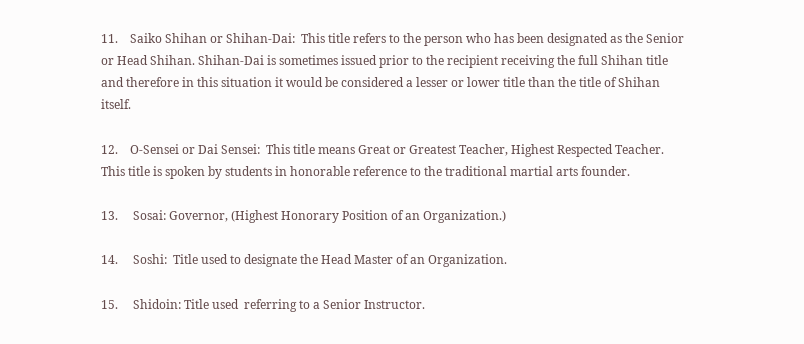11.    Saiko Shihan or Shihan-Dai:  This title refers to the person who has been designated as the Senior or Head Shihan. Shihan-Dai is sometimes issued prior to the recipient receiving the full Shihan title and therefore in this situation it would be considered a lesser or lower title than the title of Shihan itself.

12.    O-Sensei or Dai Sensei:  This title means Great or Greatest Teacher, Highest Respected Teacher. This title is spoken by students in honorable reference to the traditional martial arts founder.

13.     Sosai: Governor, (Highest Honorary Position of an Organization.)

14.     Soshi:  Title used to designate the Head Master of an Organization.

15.     Shidoin: Title used  referring to a Senior Instructor.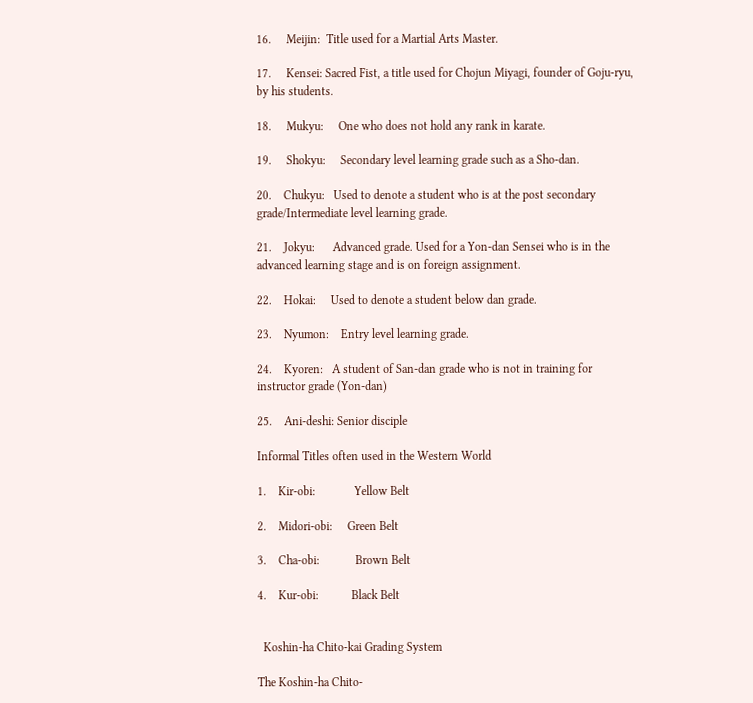16.     Meijin:  Title used for a Martial Arts Master.

17.     Kensei: Sacred Fist, a title used for Chojun Miyagi, founder of Goju-ryu, by his students.

18.     Mukyu:     One who does not hold any rank in karate.

19.     Shokyu:     Secondary level learning grade such as a Sho-dan.

20.    Chukyu:   Used to denote a student who is at the post secondary grade/Intermediate level learning grade.

21.    Jokyu:      Advanced grade. Used for a Yon-dan Sensei who is in the advanced learning stage and is on foreign assignment.

22.    Hokai:     Used to denote a student below dan grade.

23.    Nyumon:    Entry level learning grade.

24.    Kyoren:   A student of San-dan grade who is not in training for instructor grade (Yon-dan)

25.    Ani-deshi: Senior disciple

Informal Titles often used in the Western World

1.    Kir-obi:             Yellow Belt

2.    Midori-obi:     Green Belt

3.    Cha-obi:            Brown Belt

4.    Kur-obi:           Black Belt


  Koshin-ha Chito-kai Grading System

The Koshin-ha Chito-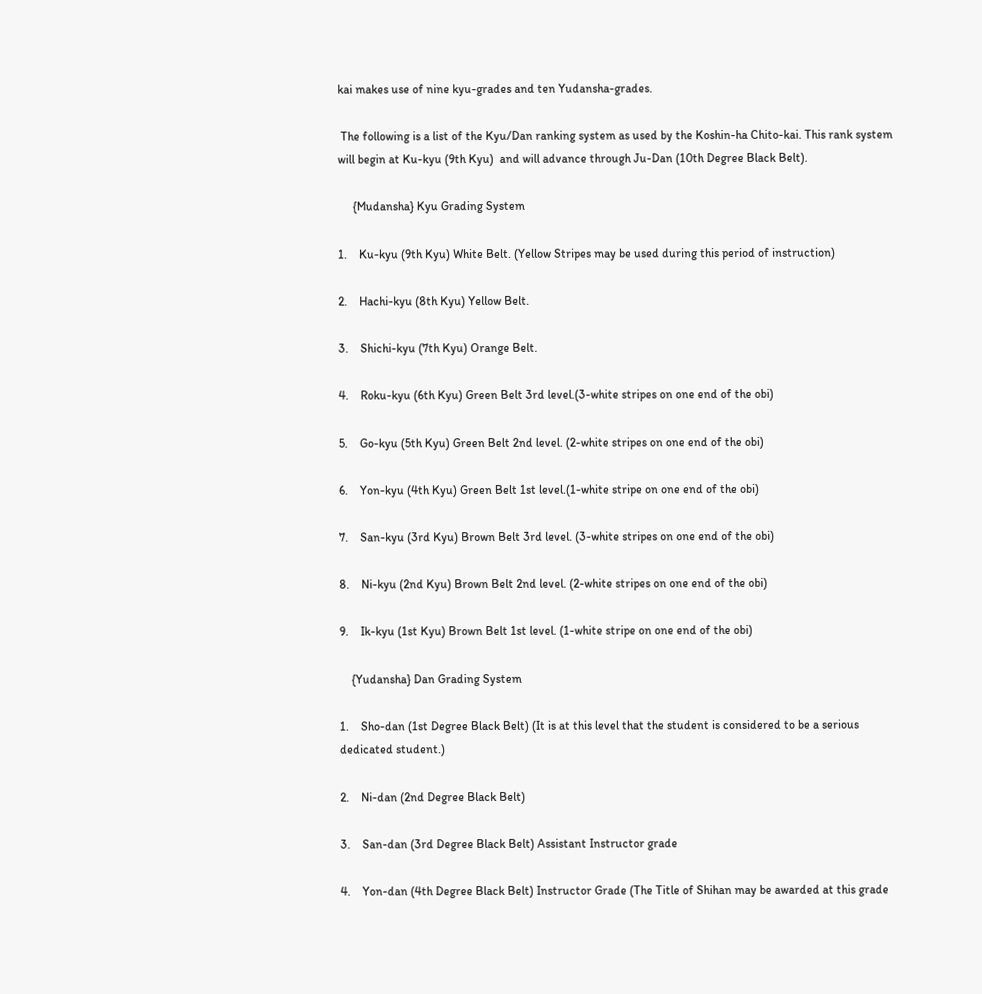kai makes use of nine kyu-grades and ten Yudansha-grades.

 The following is a list of the Kyu/Dan ranking system as used by the Koshin-ha Chito-kai. This rank system will begin at Ku-kyu (9th Kyu)  and will advance through Ju-Dan (10th Degree Black Belt).

     {Mudansha} Kyu Grading System

1.    Ku-kyu (9th Kyu) White Belt. (Yellow Stripes may be used during this period of instruction)

2.    Hachi-kyu (8th Kyu) Yellow Belt.

3.    Shichi-kyu (7th Kyu) Orange Belt.

4.    Roku-kyu (6th Kyu) Green Belt 3rd level.(3-white stripes on one end of the obi)

5.    Go-kyu (5th Kyu) Green Belt 2nd level. (2-white stripes on one end of the obi)

6.    Yon-kyu (4th Kyu) Green Belt 1st level.(1-white stripe on one end of the obi)

7.    San-kyu (3rd Kyu) Brown Belt 3rd level. (3-white stripes on one end of the obi)

8.    Ni-kyu (2nd Kyu) Brown Belt 2nd level. (2-white stripes on one end of the obi)

9.    Ik-kyu (1st Kyu) Brown Belt 1st level. (1-white stripe on one end of the obi)

    {Yudansha} Dan Grading System

1.    Sho-dan (1st Degree Black Belt) (It is at this level that the student is considered to be a serious dedicated student.)

2.    Ni-dan (2nd Degree Black Belt)

3.    San-dan (3rd Degree Black Belt) Assistant Instructor grade

4.    Yon-dan (4th Degree Black Belt) Instructor Grade (The Title of Shihan may be awarded at this grade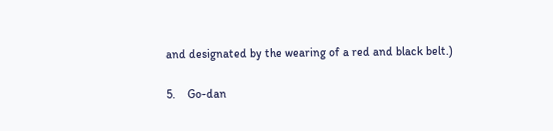and designated by the wearing of a red and black belt.)

5.    Go-dan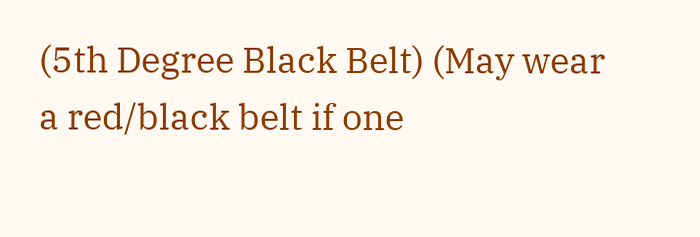(5th Degree Black Belt) (May wear a red/black belt if one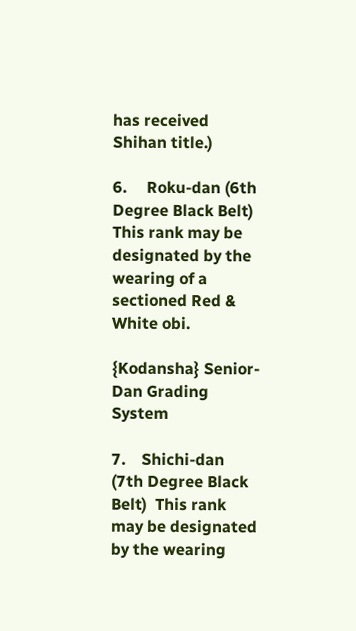has received Shihan title.)

6.     Roku-dan (6th Degree Black Belt)  This rank may be designated by the wearing of a sectioned Red & White obi.

{Kodansha} Senior-Dan Grading System

7.    Shichi-dan (7th Degree Black Belt)  This rank may be designated by the wearing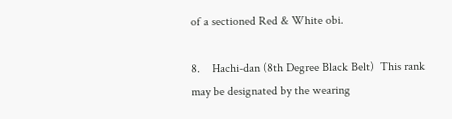of a sectioned Red & White obi.

8.    Hachi-dan (8th Degree Black Belt)  This rank may be designated by the wearing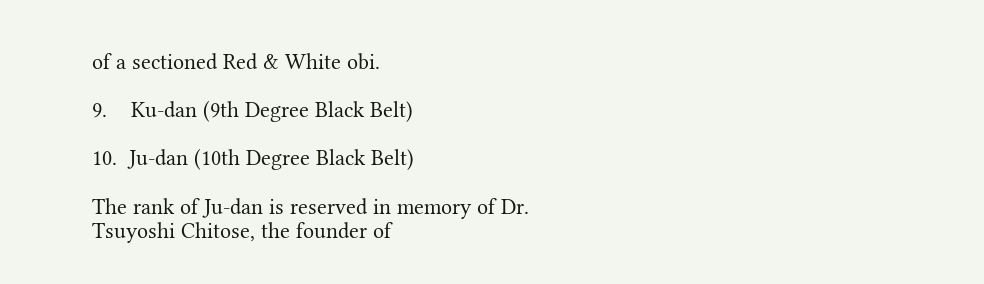of a sectioned Red & White obi.

9.    Ku-dan (9th Degree Black Belt)

10.  Ju-dan (10th Degree Black Belt)

The rank of Ju-dan is reserved in memory of Dr. Tsuyoshi Chitose, the founder of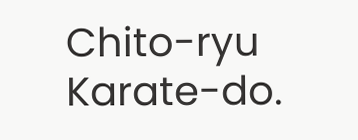Chito-ryu Karate-do.